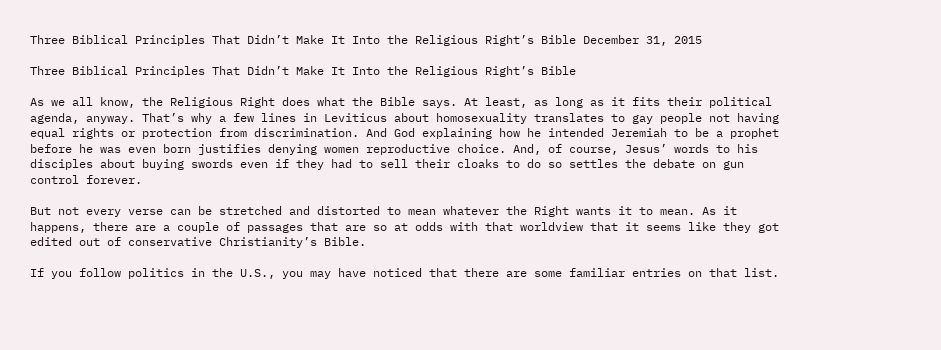Three Biblical Principles That Didn’t Make It Into the Religious Right’s Bible December 31, 2015

Three Biblical Principles That Didn’t Make It Into the Religious Right’s Bible

As we all know, the Religious Right does what the Bible says. At least, as long as it fits their political agenda, anyway. That’s why a few lines in Leviticus about homosexuality translates to gay people not having equal rights or protection from discrimination. And God explaining how he intended Jeremiah to be a prophet before he was even born justifies denying women reproductive choice. And, of course, Jesus’ words to his disciples about buying swords even if they had to sell their cloaks to do so settles the debate on gun control forever.

But not every verse can be stretched and distorted to mean whatever the Right wants it to mean. As it happens, there are a couple of passages that are so at odds with that worldview that it seems like they got edited out of conservative Christianity’s Bible.

If you follow politics in the U.S., you may have noticed that there are some familiar entries on that list.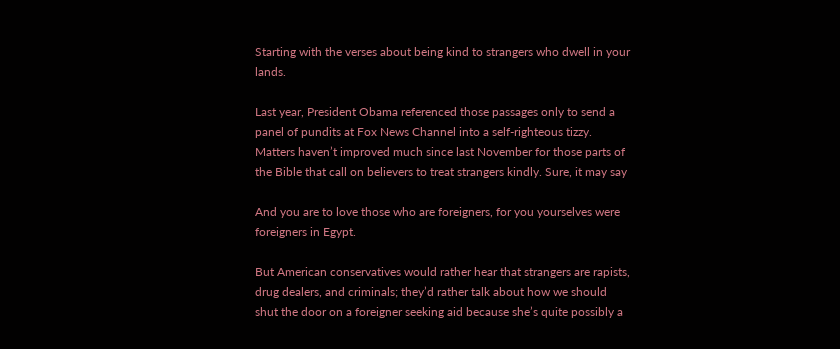Starting with the verses about being kind to strangers who dwell in your lands.

Last year, President Obama referenced those passages only to send a panel of pundits at Fox News Channel into a self-righteous tizzy. Matters haven’t improved much since last November for those parts of the Bible that call on believers to treat strangers kindly. Sure, it may say

And you are to love those who are foreigners, for you yourselves were foreigners in Egypt.

But American conservatives would rather hear that strangers are rapists, drug dealers, and criminals; they’d rather talk about how we should shut the door on a foreigner seeking aid because she’s quite possibly a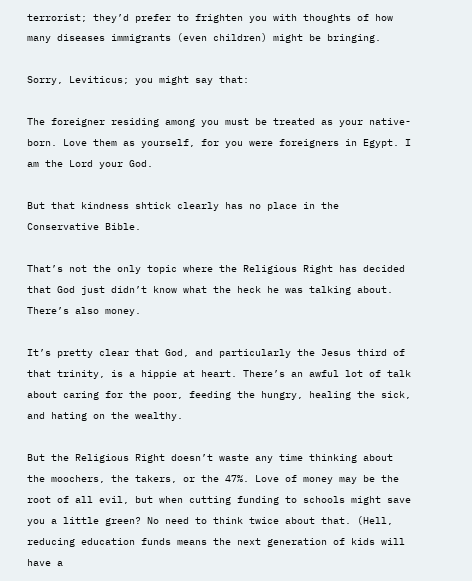terrorist; they’d prefer to frighten you with thoughts of how many diseases immigrants (even children) might be bringing.

Sorry, Leviticus; you might say that:

The foreigner residing among you must be treated as your native-born. Love them as yourself, for you were foreigners in Egypt. I am the Lord your God.

But that kindness shtick clearly has no place in the Conservative Bible.

That’s not the only topic where the Religious Right has decided that God just didn’t know what the heck he was talking about. There’s also money.

It’s pretty clear that God, and particularly the Jesus third of that trinity, is a hippie at heart. There’s an awful lot of talk about caring for the poor, feeding the hungry, healing the sick, and hating on the wealthy.

But the Religious Right doesn’t waste any time thinking about the moochers, the takers, or the 47%. Love of money may be the root of all evil, but when cutting funding to schools might save you a little green? No need to think twice about that. (Hell, reducing education funds means the next generation of kids will have a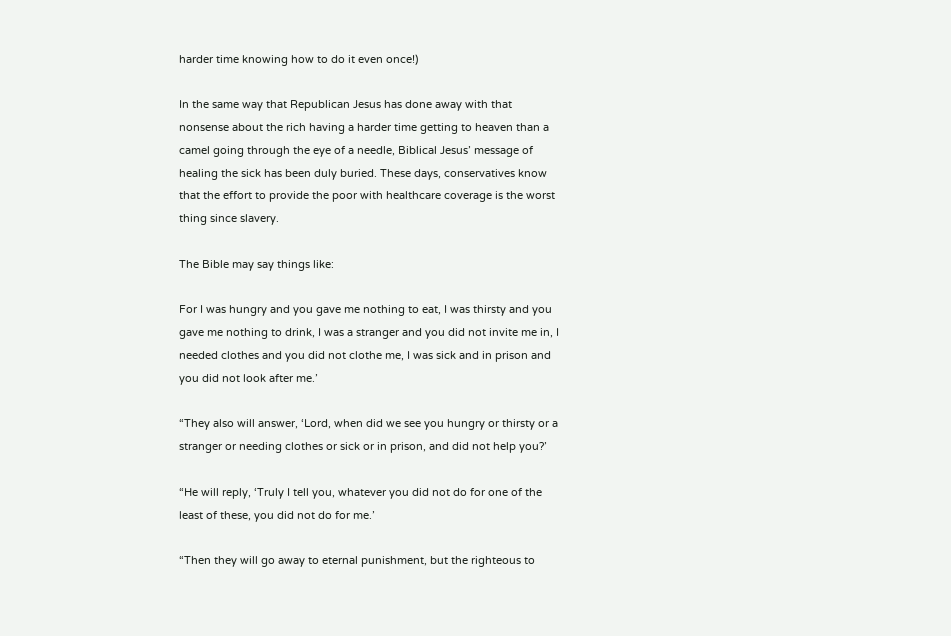harder time knowing how to do it even once!)

In the same way that Republican Jesus has done away with that nonsense about the rich having a harder time getting to heaven than a camel going through the eye of a needle, Biblical Jesus’ message of healing the sick has been duly buried. These days, conservatives know that the effort to provide the poor with healthcare coverage is the worst thing since slavery.

The Bible may say things like:

For I was hungry and you gave me nothing to eat, I was thirsty and you gave me nothing to drink, I was a stranger and you did not invite me in, I needed clothes and you did not clothe me, I was sick and in prison and you did not look after me.’

“They also will answer, ‘Lord, when did we see you hungry or thirsty or a stranger or needing clothes or sick or in prison, and did not help you?’

“He will reply, ‘Truly I tell you, whatever you did not do for one of the least of these, you did not do for me.’

“Then they will go away to eternal punishment, but the righteous to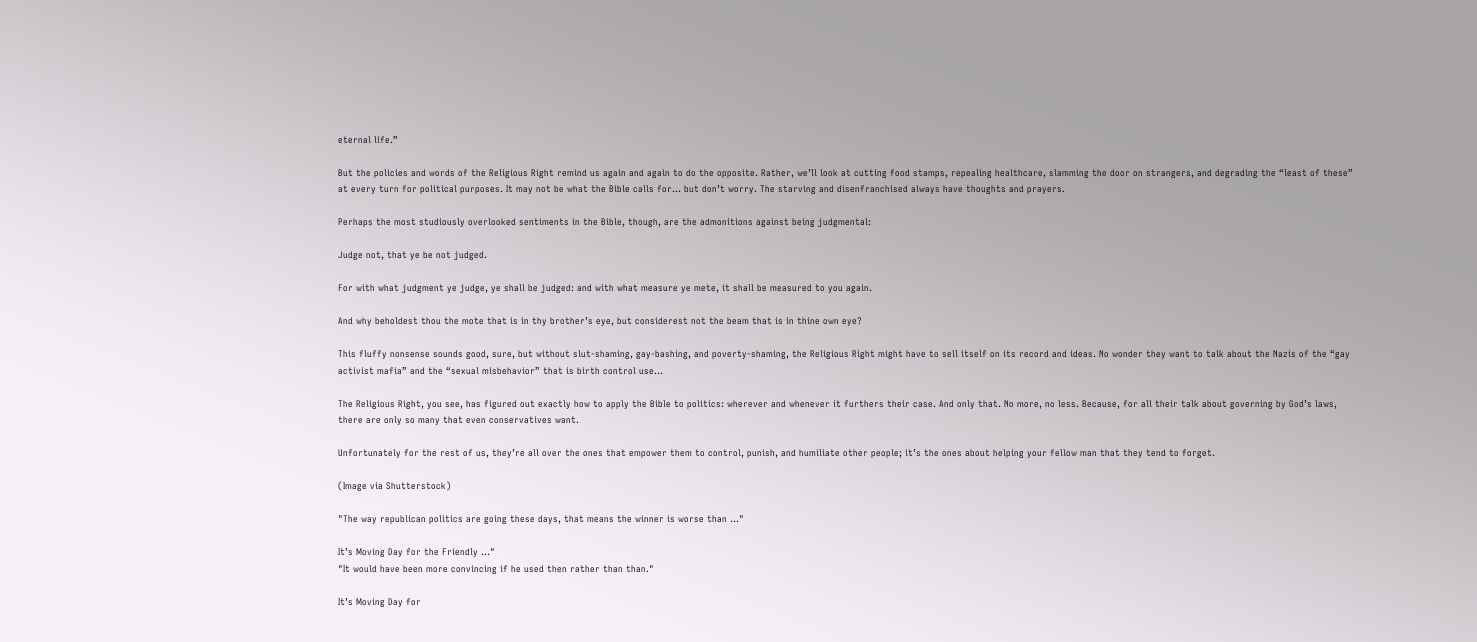eternal life.”

But the policies and words of the Religious Right remind us again and again to do the opposite. Rather, we’ll look at cutting food stamps, repealing healthcare, slamming the door on strangers, and degrading the “least of these” at every turn for political purposes. It may not be what the Bible calls for… but don’t worry. The starving and disenfranchised always have thoughts and prayers.

Perhaps the most studiously overlooked sentiments in the Bible, though, are the admonitions against being judgmental:

Judge not, that ye be not judged.

For with what judgment ye judge, ye shall be judged: and with what measure ye mete, it shall be measured to you again.

And why beholdest thou the mote that is in thy brother’s eye, but considerest not the beam that is in thine own eye?

This fluffy nonsense sounds good, sure, but without slut-shaming, gay-bashing, and poverty-shaming, the Religious Right might have to sell itself on its record and ideas. No wonder they want to talk about the Nazis of the “gay activist mafia” and the “sexual misbehavior” that is birth control use…

The Religious Right, you see, has figured out exactly how to apply the Bible to politics: wherever and whenever it furthers their case. And only that. No more, no less. Because, for all their talk about governing by God’s laws, there are only so many that even conservatives want.

Unfortunately for the rest of us, they’re all over the ones that empower them to control, punish, and humiliate other people; it’s the ones about helping your fellow man that they tend to forget.

(Image via Shutterstock)

"The way republican politics are going these days, that means the winner is worse than ..."

It’s Moving Day for the Friendly ..."
"It would have been more convincing if he used then rather than than."

It’s Moving Day for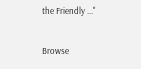the Friendly ..."

Browse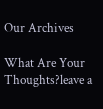Our Archives

What Are Your Thoughts?leave a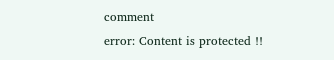comment
error: Content is protected !!